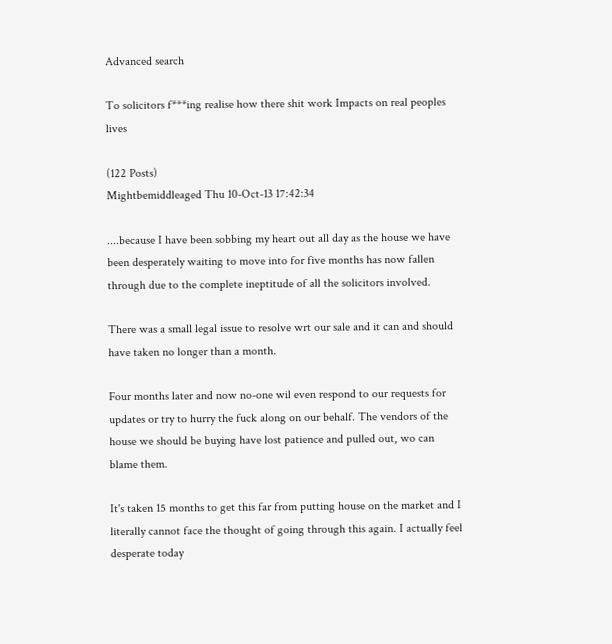Advanced search

To solicitors f***ing realise how there shit work Impacts on real peoples lives

(122 Posts)
Mightbemiddleaged Thu 10-Oct-13 17:42:34

....because I have been sobbing my heart out all day as the house we have been desperately waiting to move into for five months has now fallen through due to the complete ineptitude of all the solicitors involved.

There was a small legal issue to resolve wrt our sale and it can and should have taken no longer than a month.

Four months later and now no-one wil even respond to our requests for updates or try to hurry the fuck along on our behalf. The vendors of the house we should be buying have lost patience and pulled out, wo can blame them.

It's taken 15 months to get this far from putting house on the market and I literally cannot face the thought of going through this again. I actually feel desperate today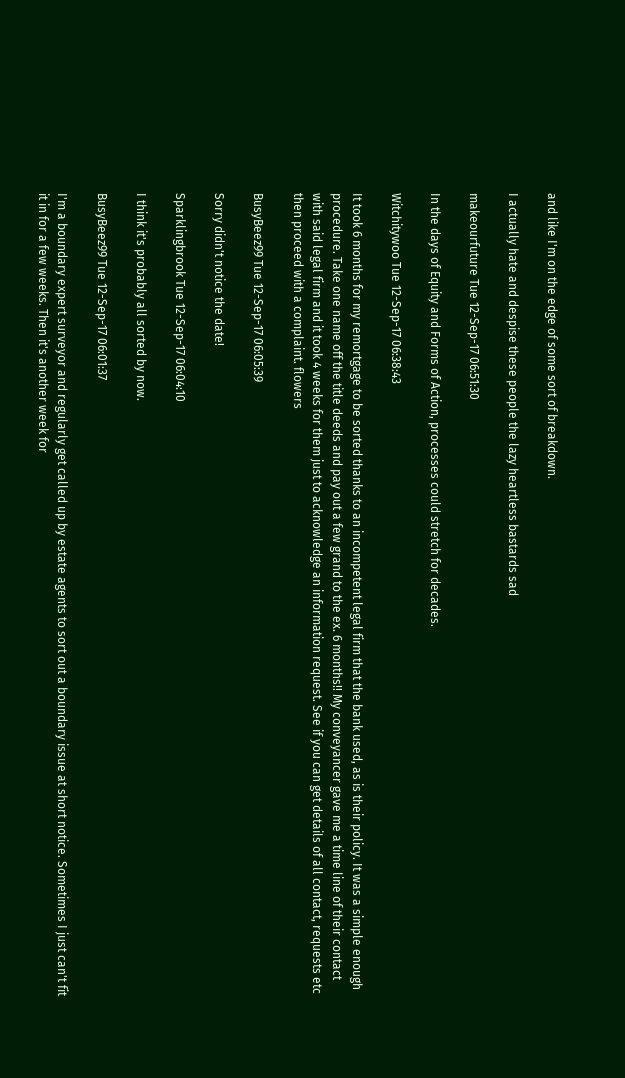and like I'm on the edge of some sort of breakdown.

I actually hate and despise these people the lazy heartless bastards sad

makeourfuture Tue 12-Sep-17 06:51:30

In the days of Equity and Forms of Action, processes could stretch for decades.

Witchitywoo Tue 12-Sep-17 06:38:43

It took 6 months for my remortgage to be sorted thanks to an incompetent legal firm that the bank used, as is their policy. It was a simple enough procedure. Take one name off the title deeds and pay out a few grand to the ex. 6 months!! My conveyancer gave me a time line of their contact with said legal firm and it took 4 weeks for them just to acknowledge an information request. See if you can get details of all contact, requests etc then proceed with a complaint. flowers

BusyBeez99 Tue 12-Sep-17 06:05:39

Sorry didn't notice the date!

Sparklingbrook Tue 12-Sep-17 06:04:10

I think it's probably all sorted by now.

BusyBeez99 Tue 12-Sep-17 06:01:37

I'm a boundary expert surveyor and regularly get called up by estate agents to sort out a boundary issue at short notice. Sometimes I just can't fit it in for a few weeks. Then it's another week for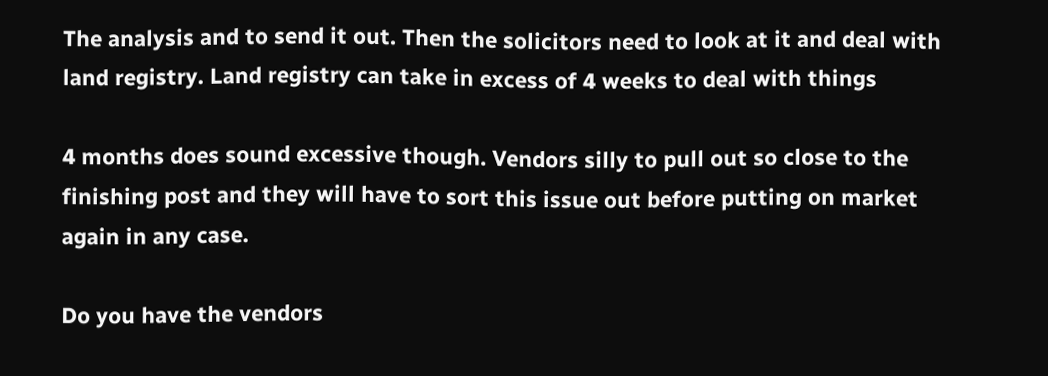The analysis and to send it out. Then the solicitors need to look at it and deal with land registry. Land registry can take in excess of 4 weeks to deal with things

4 months does sound excessive though. Vendors silly to pull out so close to the finishing post and they will have to sort this issue out before putting on market again in any case.

Do you have the vendors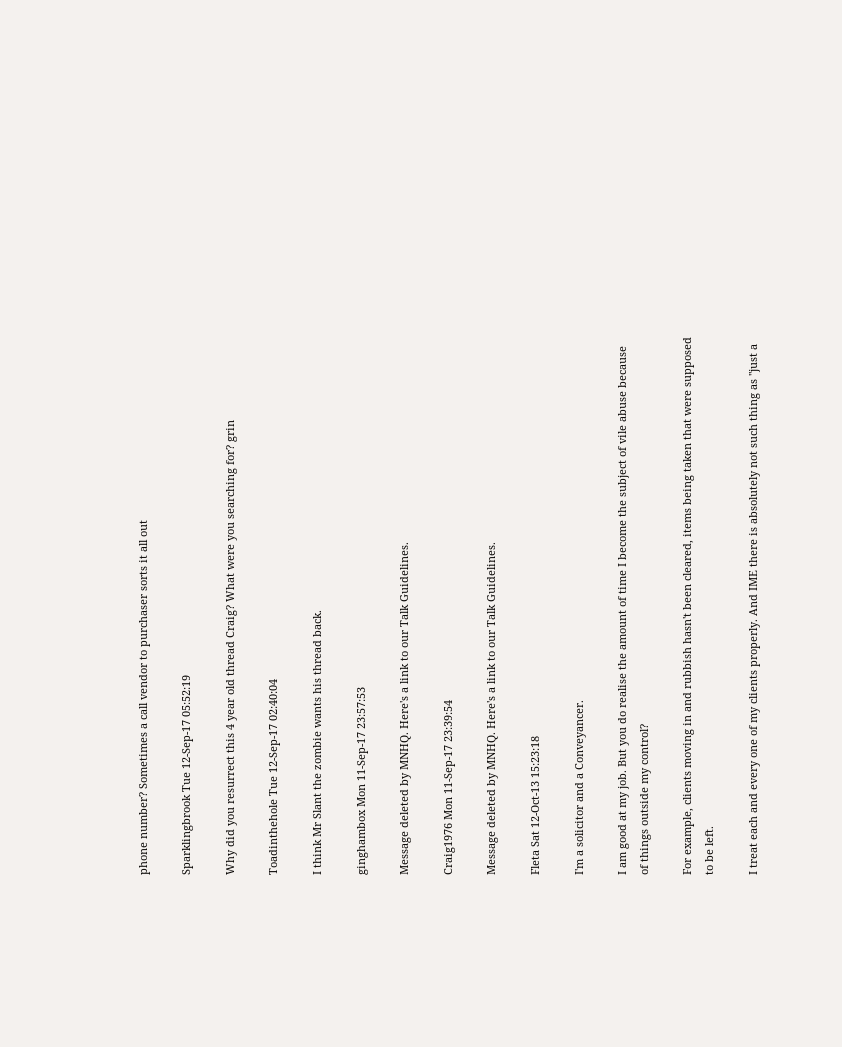phone number? Sometimes a call vendor to purchaser sorts it all out

Sparklingbrook Tue 12-Sep-17 05:52:19

Why did you resurrect this 4 year old thread Craig? What were you searching for? grin

Toadinthehole Tue 12-Sep-17 02:40:04

I think Mr Slant the zombie wants his thread back.

ginghambox Mon 11-Sep-17 23:57:53

Message deleted by MNHQ. Here's a link to our Talk Guidelines.

Craig1976 Mon 11-Sep-17 23:39:54

Message deleted by MNHQ. Here's a link to our Talk Guidelines.

Fleta Sat 12-Oct-13 15:23:18

I'm a solicitor and a Conveyancer.

I am good at my job. But you do realise the amount of time I become the subject of vile abuse because of things outside my control?

For example, clients moving in and rubbish hasn't been cleared, items being taken that were supposed to be left.

I treat each and every one of my clients properly. And IME there is absolutely not such thing as "just a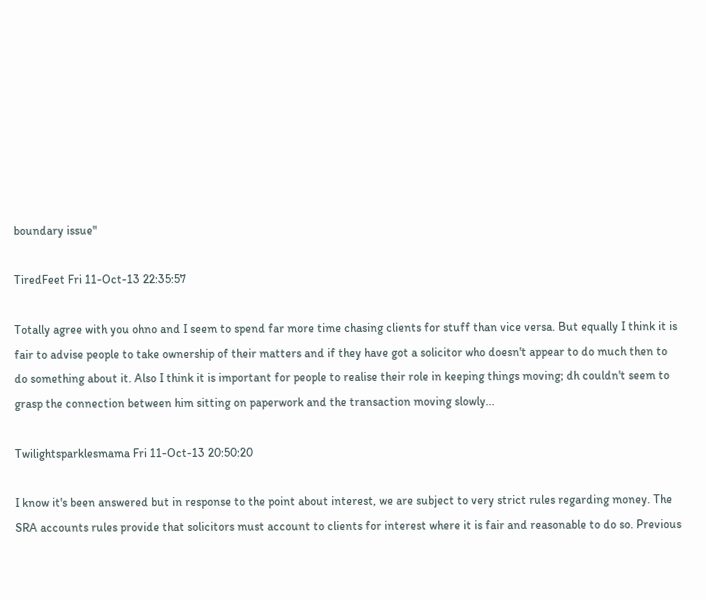boundary issue"

TiredFeet Fri 11-Oct-13 22:35:57

Totally agree with you ohno and I seem to spend far more time chasing clients for stuff than vice versa. But equally I think it is fair to advise people to take ownership of their matters and if they have got a solicitor who doesn't appear to do much then to do something about it. Also I think it is important for people to realise their role in keeping things moving; dh couldn't seem to grasp the connection between him sitting on paperwork and the transaction moving slowly...

Twilightsparklesmama Fri 11-Oct-13 20:50:20

I know it's been answered but in response to the point about interest, we are subject to very strict rules regarding money. The SRA accounts rules provide that solicitors must account to clients for interest where it is fair and reasonable to do so. Previous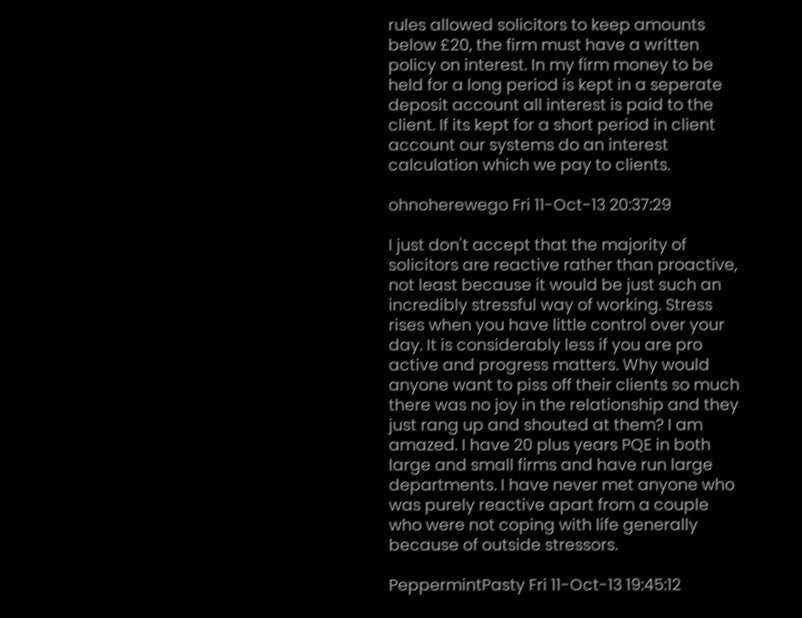rules allowed solicitors to keep amounts below £20, the firm must have a written policy on interest. In my firm money to be held for a long period is kept in a seperate deposit account all interest is paid to the client. If its kept for a short period in client account our systems do an interest calculation which we pay to clients.

ohnoherewego Fri 11-Oct-13 20:37:29

I just don't accept that the majority of solicitors are reactive rather than proactive, not least because it would be just such an incredibly stressful way of working. Stress rises when you have little control over your day. It is considerably less if you are pro active and progress matters. Why would anyone want to piss off their clients so much there was no joy in the relationship and they just rang up and shouted at them? I am amazed. I have 20 plus years PQE in both large and small firms and have run large departments. I have never met anyone who was purely reactive apart from a couple who were not coping with life generally because of outside stressors.

PeppermintPasty Fri 11-Oct-13 19:45:12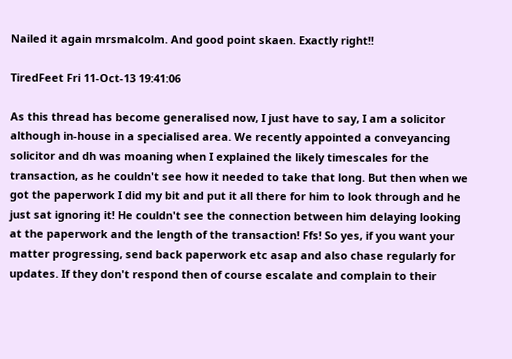Nailed it again mrsmalcolm. And good point skaen. Exactly right!!

TiredFeet Fri 11-Oct-13 19:41:06

As this thread has become generalised now, I just have to say, I am a solicitor although in-house in a specialised area. We recently appointed a conveyancing solicitor and dh was moaning when I explained the likely timescales for the transaction, as he couldn't see how it needed to take that long. But then when we got the paperwork I did my bit and put it all there for him to look through and he just sat ignoring it! He couldn't see the connection between him delaying looking at the paperwork and the length of the transaction! Ffs! So yes, if you want your matter progressing, send back paperwork etc asap and also chase regularly for updates. If they don't respond then of course escalate and complain to their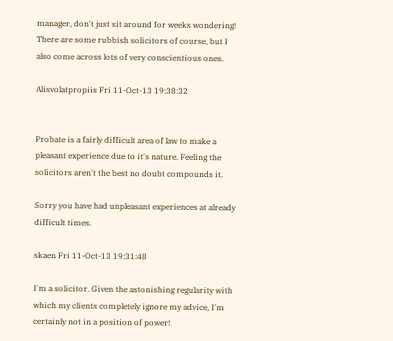manager, don't just sit around for weeks wondering! There are some rubbish solicitors of course, but I also come across lots of very conscientious ones.

Alisvolatpropiis Fri 11-Oct-13 19:38:32


Probate is a fairly difficult area of law to make a pleasant experience due to it's nature. Feeling the solicitors aren't the best no doubt compounds it.

Sorry you have had unpleasant experiences at already difficult times.

skaen Fri 11-Oct-13 19:31:48

I'm a solicitor. Given the astonishing regularity with which my clients completely ignore my advice, I'm certainly not in a position of power!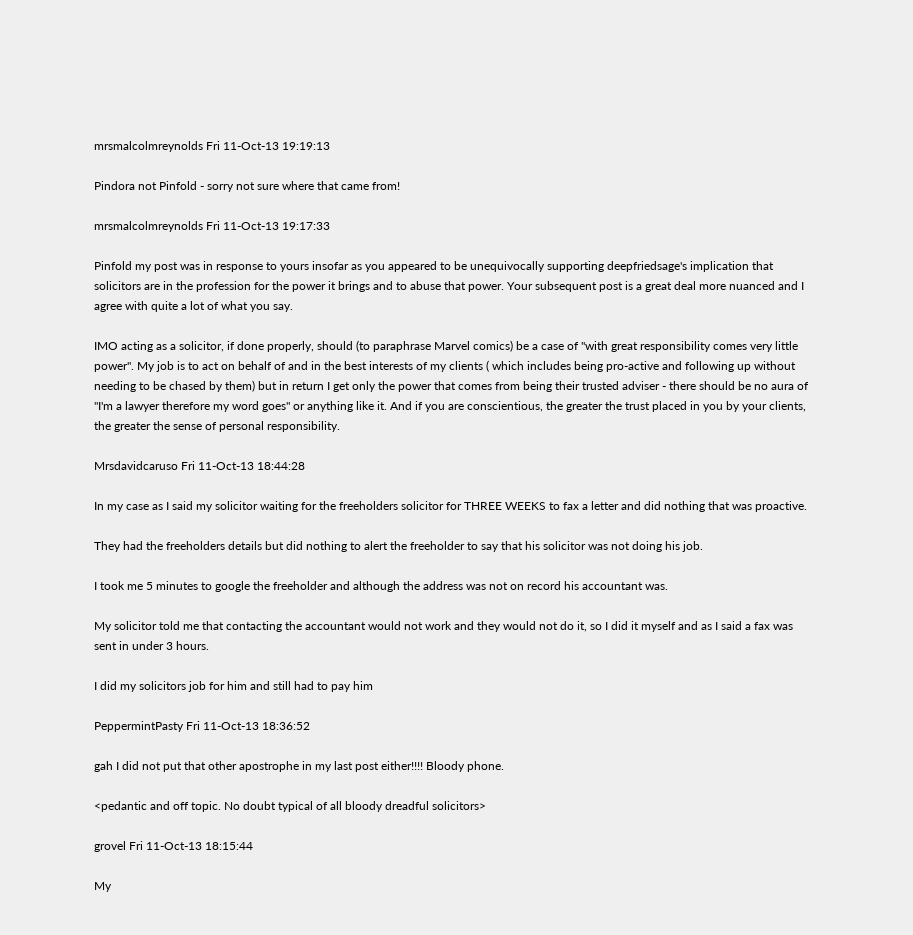mrsmalcolmreynolds Fri 11-Oct-13 19:19:13

Pindora not Pinfold - sorry not sure where that came from!

mrsmalcolmreynolds Fri 11-Oct-13 19:17:33

Pinfold my post was in response to yours insofar as you appeared to be unequivocally supporting deepfriedsage's implication that solicitors are in the profession for the power it brings and to abuse that power. Your subsequent post is a great deal more nuanced and I agree with quite a lot of what you say.

IMO acting as a solicitor, if done properly, should (to paraphrase Marvel comics) be a case of "with great responsibility comes very little power". My job is to act on behalf of and in the best interests of my clients ( which includes being pro-active and following up without needing to be chased by them) but in return I get only the power that comes from being their trusted adviser - there should be no aura of "I'm a lawyer therefore my word goes" or anything like it. And if you are conscientious, the greater the trust placed in you by your clients, the greater the sense of personal responsibility.

Mrsdavidcaruso Fri 11-Oct-13 18:44:28

In my case as I said my solicitor waiting for the freeholders solicitor for THREE WEEKS to fax a letter and did nothing that was proactive.

They had the freeholders details but did nothing to alert the freeholder to say that his solicitor was not doing his job.

I took me 5 minutes to google the freeholder and although the address was not on record his accountant was.

My solicitor told me that contacting the accountant would not work and they would not do it, so I did it myself and as I said a fax was sent in under 3 hours.

I did my solicitors job for him and still had to pay him

PeppermintPasty Fri 11-Oct-13 18:36:52

gah I did not put that other apostrophe in my last post either!!!! Bloody phone.

<pedantic and off topic. No doubt typical of all bloody dreadful solicitors>

grovel Fri 11-Oct-13 18:15:44

My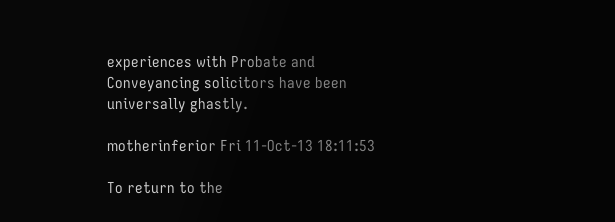experiences with Probate and Conveyancing solicitors have been universally ghastly.

motherinferior Fri 11-Oct-13 18:11:53

To return to the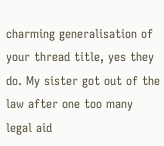charming generalisation of your thread title, yes they do. My sister got out of the law after one too many legal aid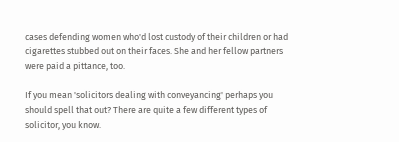cases defending women who'd lost custody of their children or had cigarettes stubbed out on their faces. She and her fellow partners were paid a pittance, too.

If you mean 'solicitors dealing with conveyancing' perhaps you should spell that out? There are quite a few different types of solicitor, you know.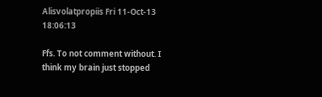Alisvolatpropiis Fri 11-Oct-13 18:06:13

Ffs. To not comment without. I think my brain just stopped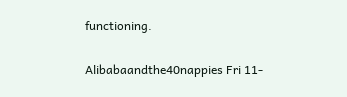functioning.

Alibabaandthe40nappies Fri 11-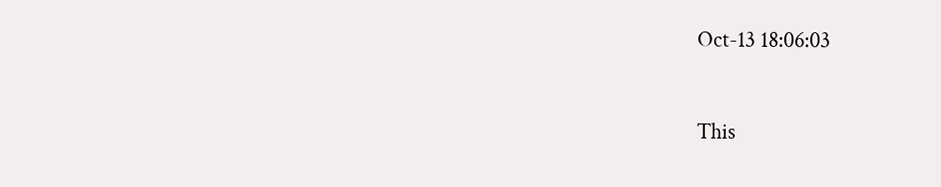Oct-13 18:06:03


This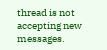thread is not accepting new messages.